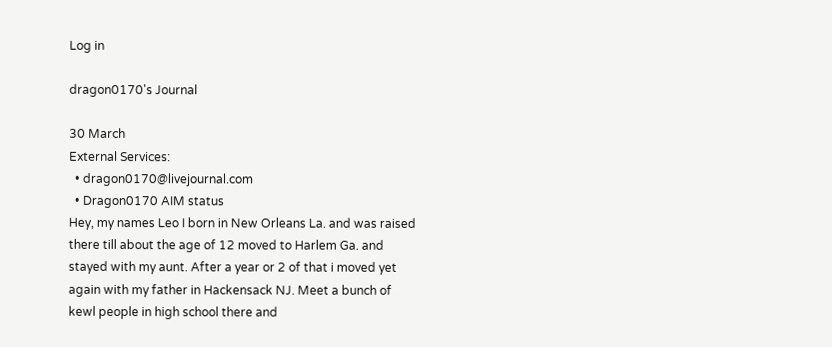Log in

dragon0170's Journal

30 March
External Services:
  • dragon0170@livejournal.com
  • Dragon0170 AIM status
Hey, my names Leo I born in New Orleans La. and was raised there till about the age of 12 moved to Harlem Ga. and stayed with my aunt. After a year or 2 of that i moved yet again with my father in Hackensack NJ. Meet a bunch of kewl people in high school there and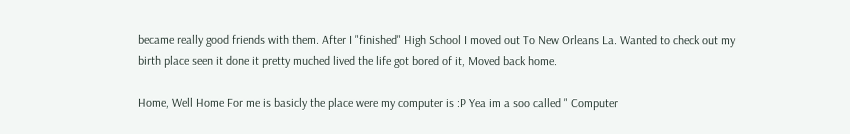became really good friends with them. After I "finished" High School I moved out To New Orleans La. Wanted to check out my birth place seen it done it pretty muched lived the life got bored of it, Moved back home.

Home, Well Home For me is basicly the place were my computer is :P Yea im a soo called " Computer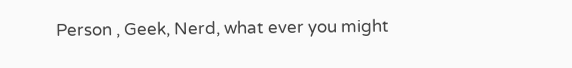Person , Geek, Nerd, what ever you might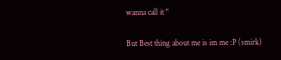wanna call it "

But Best thing about me is im me :P (smirk)